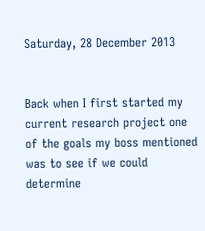Saturday, 28 December 2013


Back when I first started my current research project one of the goals my boss mentioned was to see if we could determine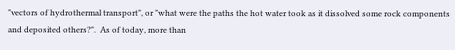"vectors of hydrothermal transport", or "what were the paths the hot water took as it dissolved some rock components and deposited others?".  As of today, more than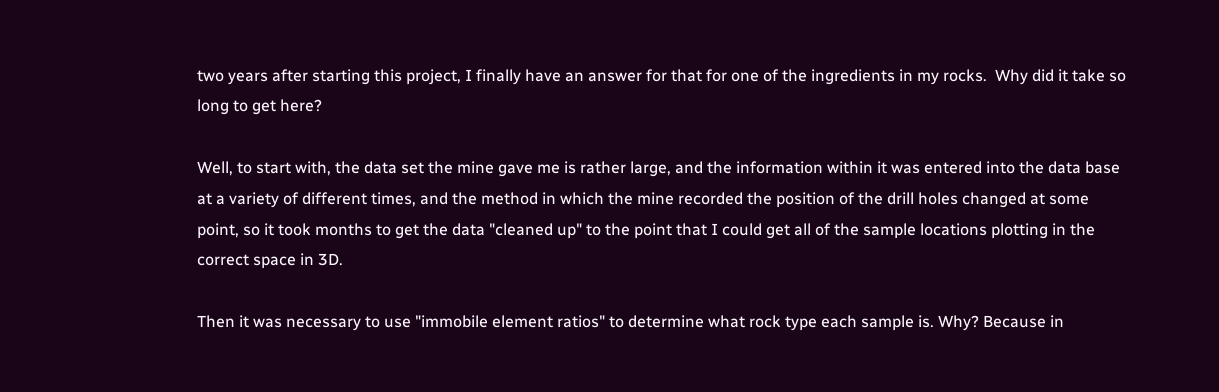two years after starting this project, I finally have an answer for that for one of the ingredients in my rocks.  Why did it take so long to get here?

Well, to start with, the data set the mine gave me is rather large, and the information within it was entered into the data base at a variety of different times, and the method in which the mine recorded the position of the drill holes changed at some point, so it took months to get the data "cleaned up" to the point that I could get all of the sample locations plotting in the correct space in 3D.

Then it was necessary to use "immobile element ratios" to determine what rock type each sample is. Why? Because in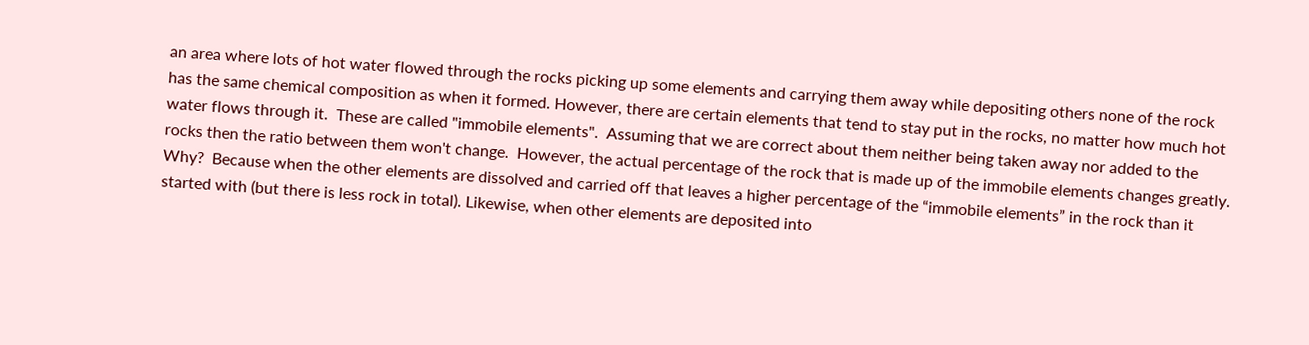an area where lots of hot water flowed through the rocks picking up some elements and carrying them away while depositing others none of the rock has the same chemical composition as when it formed. However, there are certain elements that tend to stay put in the rocks, no matter how much hot water flows through it.  These are called "immobile elements".  Assuming that we are correct about them neither being taken away nor added to the rocks then the ratio between them won't change.  However, the actual percentage of the rock that is made up of the immobile elements changes greatly. Why?  Because when the other elements are dissolved and carried off that leaves a higher percentage of the “immobile elements” in the rock than it started with (but there is less rock in total). Likewise, when other elements are deposited into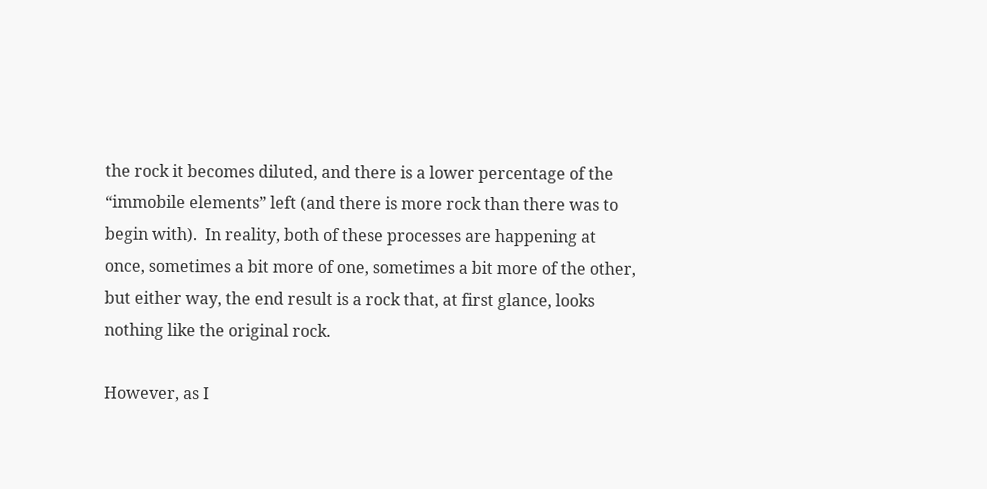the rock it becomes diluted, and there is a lower percentage of the “immobile elements” left (and there is more rock than there was to begin with).  In reality, both of these processes are happening at once, sometimes a bit more of one, sometimes a bit more of the other, but either way, the end result is a rock that, at first glance, looks nothing like the original rock.

However, as I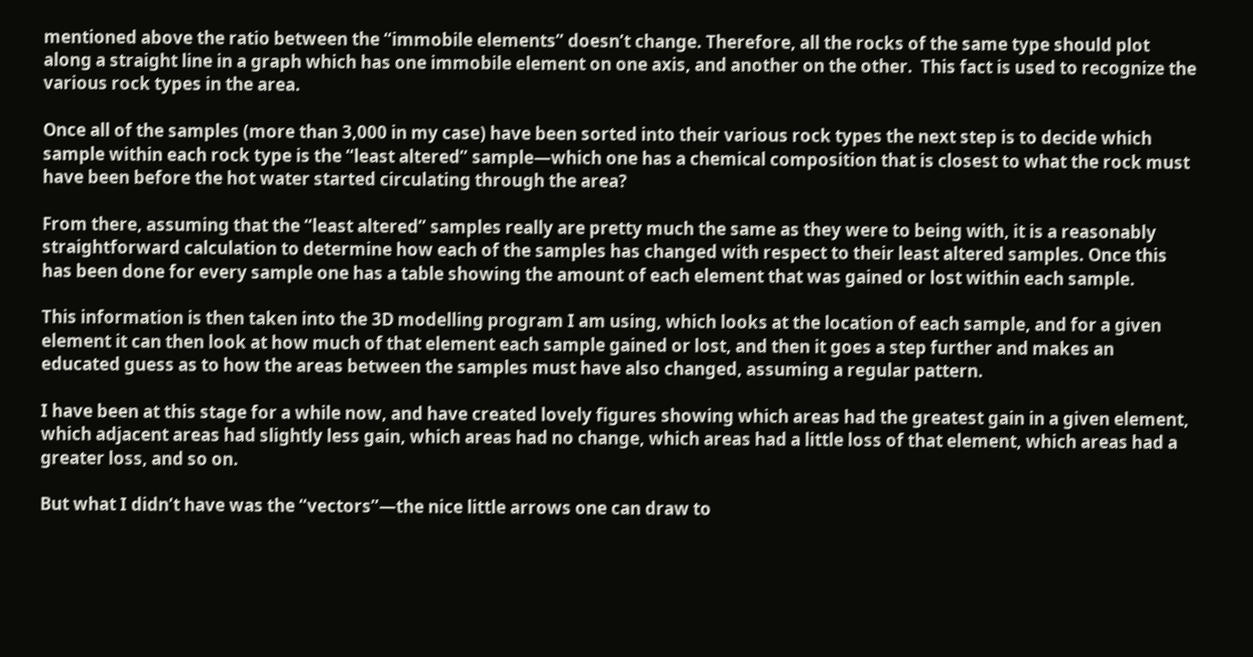mentioned above the ratio between the “immobile elements” doesn’t change. Therefore, all the rocks of the same type should plot along a straight line in a graph which has one immobile element on one axis, and another on the other.  This fact is used to recognize the various rock types in the area.

Once all of the samples (more than 3,000 in my case) have been sorted into their various rock types the next step is to decide which sample within each rock type is the “least altered” sample—which one has a chemical composition that is closest to what the rock must have been before the hot water started circulating through the area?

From there, assuming that the “least altered” samples really are pretty much the same as they were to being with, it is a reasonably straightforward calculation to determine how each of the samples has changed with respect to their least altered samples. Once this has been done for every sample one has a table showing the amount of each element that was gained or lost within each sample.

This information is then taken into the 3D modelling program I am using, which looks at the location of each sample, and for a given element it can then look at how much of that element each sample gained or lost, and then it goes a step further and makes an educated guess as to how the areas between the samples must have also changed, assuming a regular pattern.

I have been at this stage for a while now, and have created lovely figures showing which areas had the greatest gain in a given element, which adjacent areas had slightly less gain, which areas had no change, which areas had a little loss of that element, which areas had a greater loss, and so on.

But what I didn’t have was the “vectors”—the nice little arrows one can draw to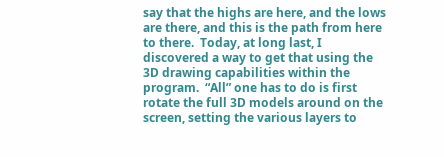say that the highs are here, and the lows are there, and this is the path from here to there.  Today, at long last, I discovered a way to get that using the 3D drawing capabilities within the program.  “All” one has to do is first rotate the full 3D models around on the screen, setting the various layers to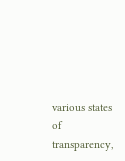various states of transparency,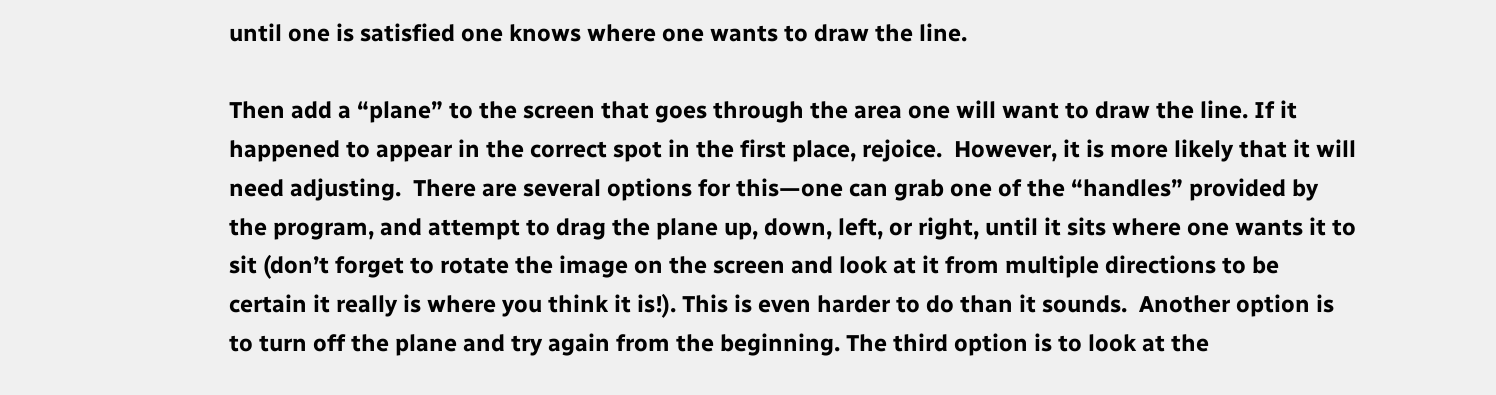until one is satisfied one knows where one wants to draw the line.

Then add a “plane” to the screen that goes through the area one will want to draw the line. If it happened to appear in the correct spot in the first place, rejoice.  However, it is more likely that it will need adjusting.  There are several options for this—one can grab one of the “handles” provided by the program, and attempt to drag the plane up, down, left, or right, until it sits where one wants it to sit (don’t forget to rotate the image on the screen and look at it from multiple directions to be certain it really is where you think it is!). This is even harder to do than it sounds.  Another option is to turn off the plane and try again from the beginning. The third option is to look at the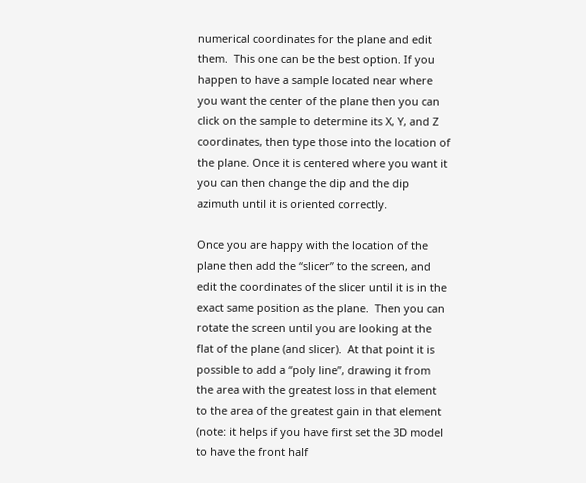numerical coordinates for the plane and edit them.  This one can be the best option. If you happen to have a sample located near where you want the center of the plane then you can click on the sample to determine its X, Y, and Z coordinates, then type those into the location of the plane. Once it is centered where you want it you can then change the dip and the dip azimuth until it is oriented correctly.

Once you are happy with the location of the plane then add the “slicer” to the screen, and edit the coordinates of the slicer until it is in the exact same position as the plane.  Then you can rotate the screen until you are looking at the flat of the plane (and slicer).  At that point it is possible to add a “poly line”, drawing it from the area with the greatest loss in that element to the area of the greatest gain in that element (note: it helps if you have first set the 3D model to have the front half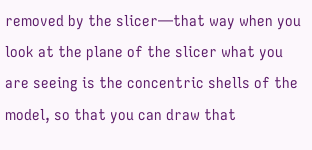removed by the slicer—that way when you look at the plane of the slicer what you are seeing is the concentric shells of the model, so that you can draw that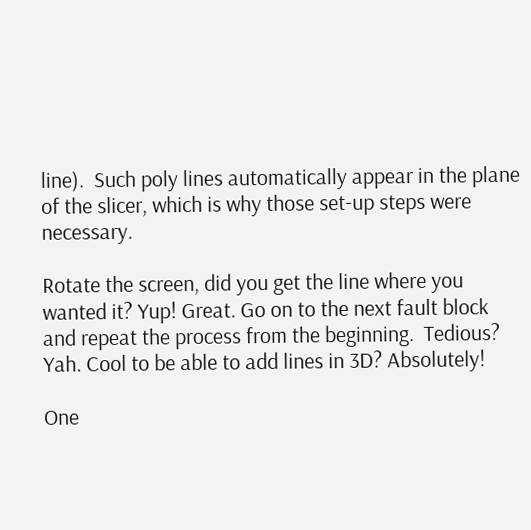line).  Such poly lines automatically appear in the plane of the slicer, which is why those set-up steps were necessary.

Rotate the screen, did you get the line where you wanted it? Yup! Great. Go on to the next fault block and repeat the process from the beginning.  Tedious? Yah. Cool to be able to add lines in 3D? Absolutely!

One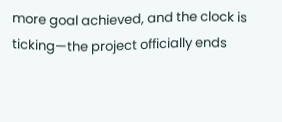more goal achieved, and the clock is ticking—the project officially ends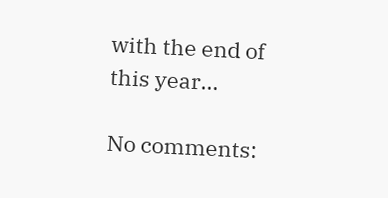with the end of this year…

No comments: